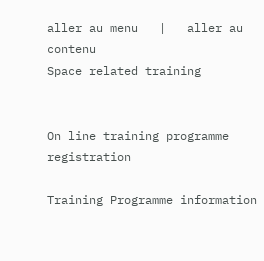aller au menu   |   aller au contenu
Space related training


On line training programme registration

Training Programme information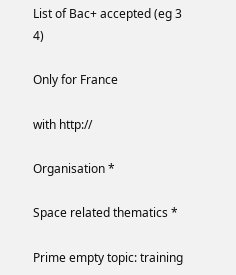List of Bac+ accepted (eg 3 4)

Only for France

with http://

Organisation *

Space related thematics *

Prime empty topic: training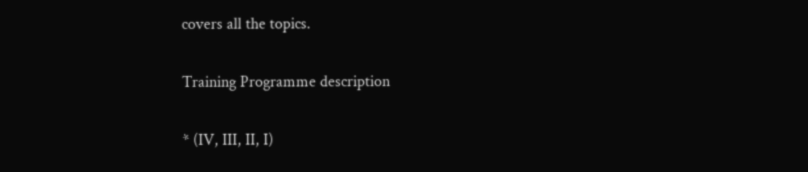covers all the topics.

Training Programme description

* (IV, III, II, I)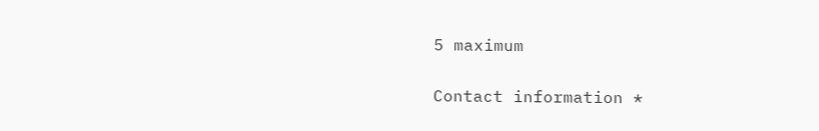5 maximum

Contact information *